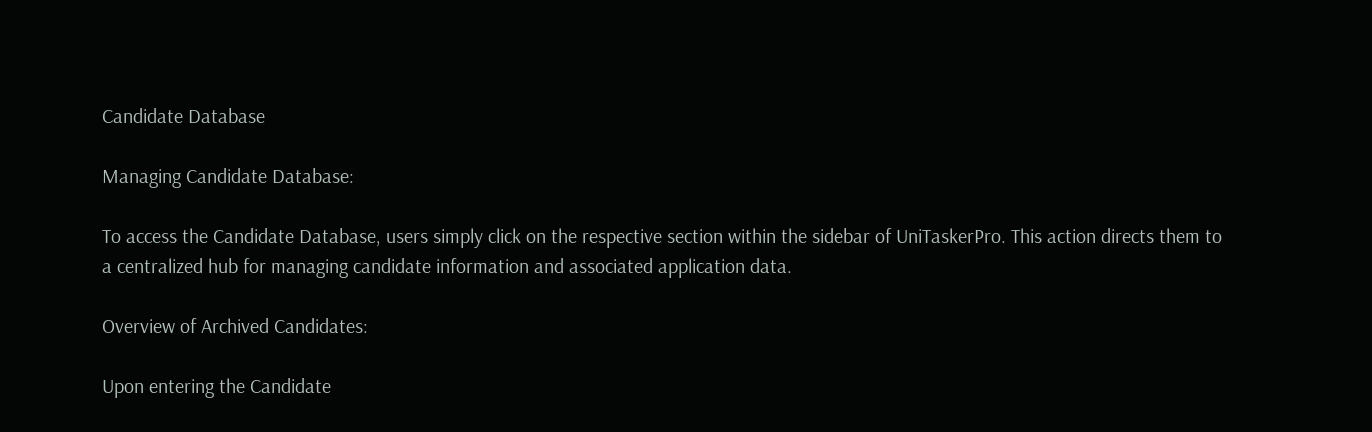Candidate Database

Managing Candidate Database:

To access the Candidate Database, users simply click on the respective section within the sidebar of UniTaskerPro. This action directs them to a centralized hub for managing candidate information and associated application data.

Overview of Archived Candidates:

Upon entering the Candidate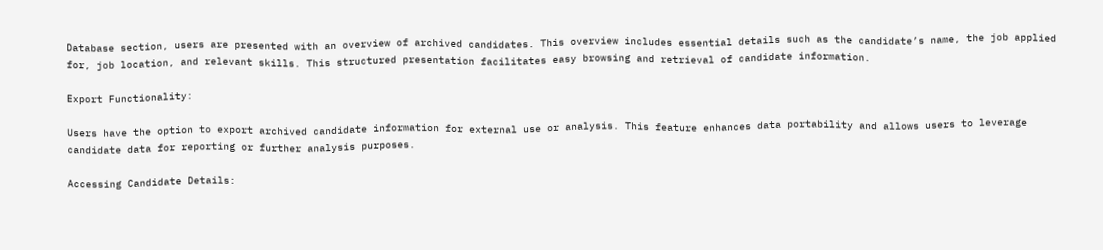Database section, users are presented with an overview of archived candidates. This overview includes essential details such as the candidate’s name, the job applied for, job location, and relevant skills. This structured presentation facilitates easy browsing and retrieval of candidate information.

Export Functionality:

Users have the option to export archived candidate information for external use or analysis. This feature enhances data portability and allows users to leverage candidate data for reporting or further analysis purposes.

Accessing Candidate Details: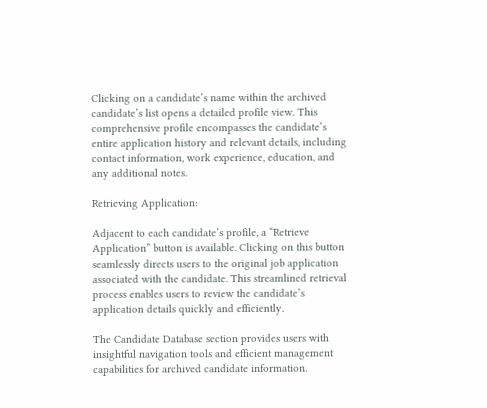Clicking on a candidate’s name within the archived candidate’s list opens a detailed profile view. This comprehensive profile encompasses the candidate’s entire application history and relevant details, including contact information, work experience, education, and any additional notes.

Retrieving Application:

Adjacent to each candidate’s profile, a “Retrieve Application” button is available. Clicking on this button seamlessly directs users to the original job application associated with the candidate. This streamlined retrieval process enables users to review the candidate’s application details quickly and efficiently.

The Candidate Database section provides users with insightful navigation tools and efficient management capabilities for archived candidate information.